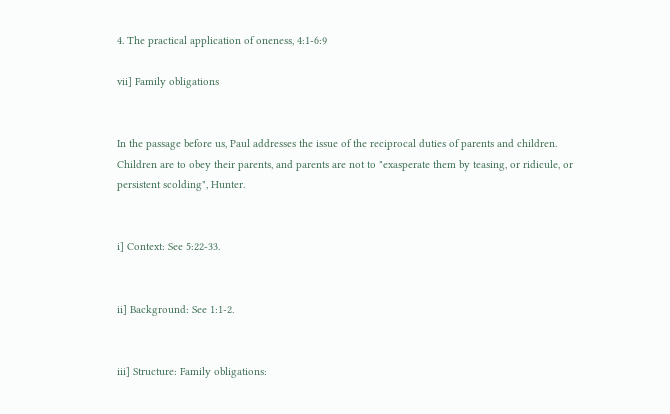4. The practical application of oneness, 4:1-6:9

vii] Family obligations


In the passage before us, Paul addresses the issue of the reciprocal duties of parents and children. Children are to obey their parents, and parents are not to "exasperate them by teasing, or ridicule, or persistent scolding", Hunter.


i] Context: See 5:22-33.


ii] Background: See 1:1-2.


iii] Structure: Family obligations: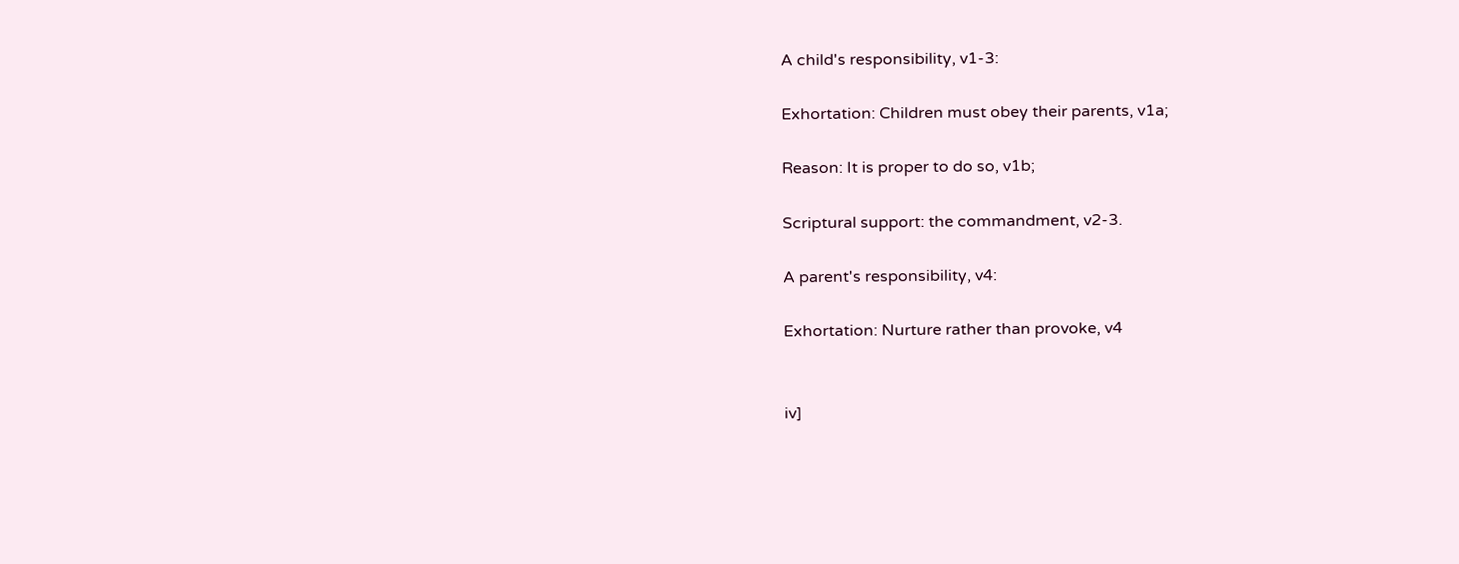A child's responsibility, v1-3:

Exhortation: Children must obey their parents, v1a;

Reason: It is proper to do so, v1b;

Scriptural support: the commandment, v2-3.

A parent's responsibility, v4:

Exhortation: Nurture rather than provoke, v4


iv]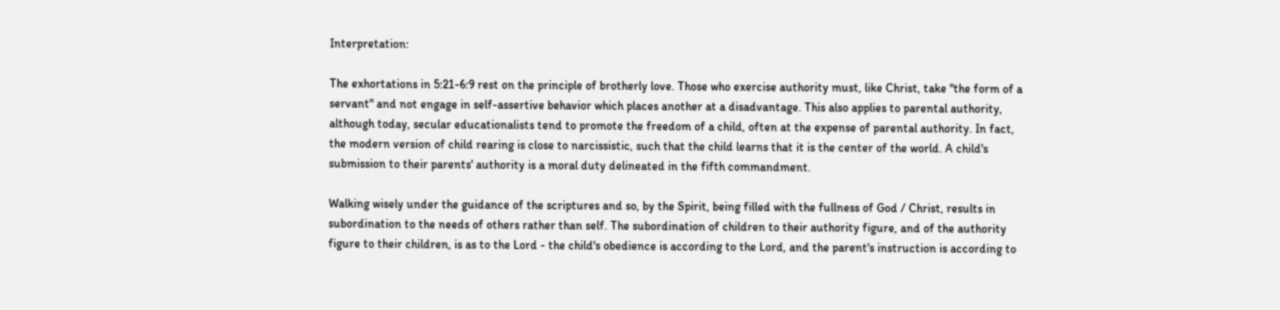Interpretation:

The exhortations in 5:21-6:9 rest on the principle of brotherly love. Those who exercise authority must, like Christ, take "the form of a servant" and not engage in self-assertive behavior which places another at a disadvantage. This also applies to parental authority, although today, secular educationalists tend to promote the freedom of a child, often at the expense of parental authority. In fact, the modern version of child rearing is close to narcissistic, such that the child learns that it is the center of the world. A child's submission to their parents' authority is a moral duty delineated in the fifth commandment.

Walking wisely under the guidance of the scriptures and so, by the Spirit, being filled with the fullness of God / Christ, results in subordination to the needs of others rather than self. The subordination of children to their authority figure, and of the authority figure to their children, is as to the Lord - the child's obedience is according to the Lord, and the parent's instruction is according to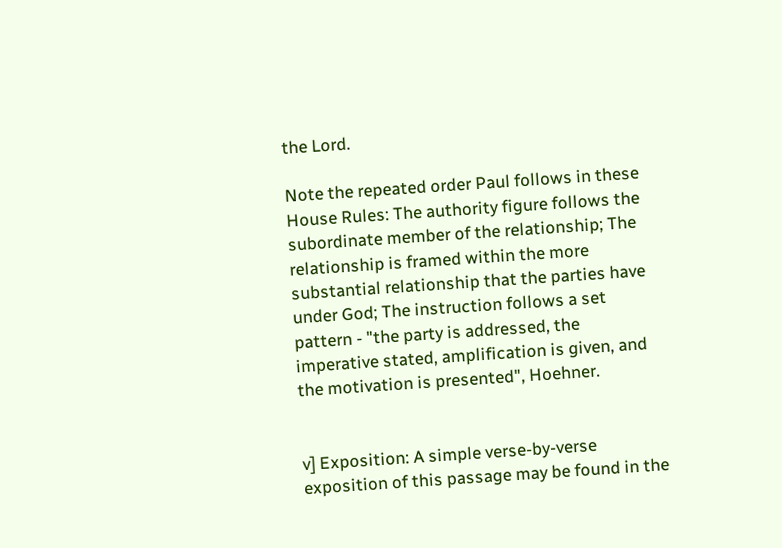the Lord.

Note the repeated order Paul follows in these House Rules: The authority figure follows the subordinate member of the relationship; The relationship is framed within the more substantial relationship that the parties have under God; The instruction follows a set pattern - "the party is addressed, the imperative stated, amplification is given, and the motivation is presented", Hoehner.


v] Exposition: A simple verse-by-verse exposition of this passage may be found in the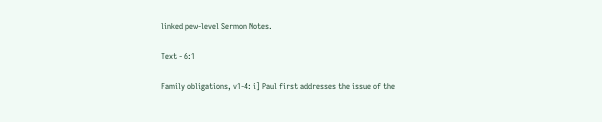linked pew-level Sermon Notes.

Text - 6:1

Family obligations, v1-4: i] Paul first addresses the issue of the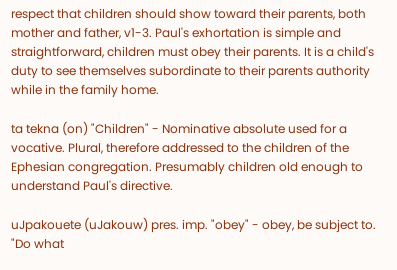respect that children should show toward their parents, both mother and father, v1-3. Paul's exhortation is simple and straightforward, children must obey their parents. It is a child's duty to see themselves subordinate to their parents authority while in the family home.

ta tekna (on) "Children" - Nominative absolute used for a vocative. Plural, therefore addressed to the children of the Ephesian congregation. Presumably children old enough to understand Paul's directive.

uJpakouete (uJakouw) pres. imp. "obey" - obey, be subject to. "Do what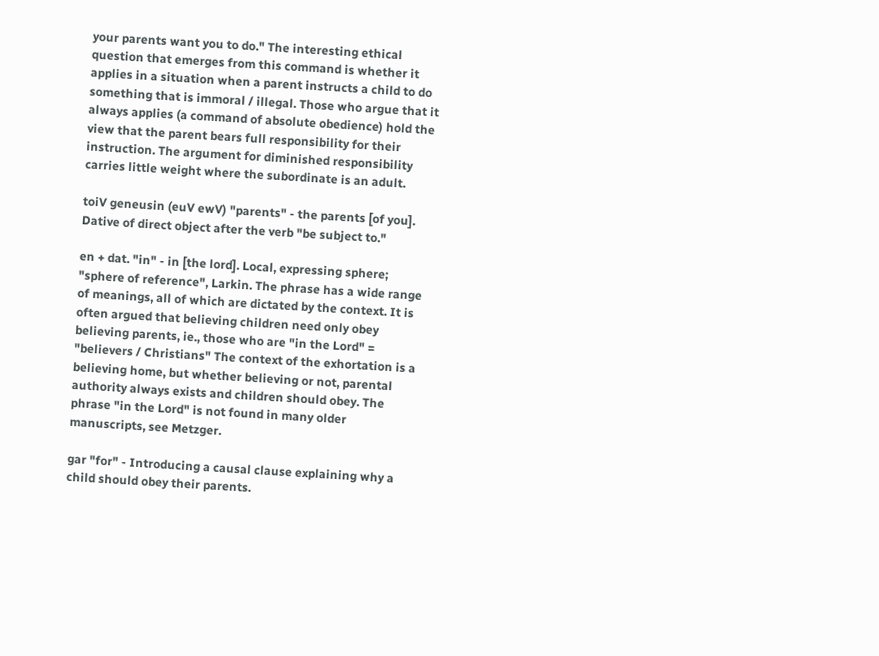your parents want you to do." The interesting ethical question that emerges from this command is whether it applies in a situation when a parent instructs a child to do something that is immoral / illegal. Those who argue that it always applies (a command of absolute obedience) hold the view that the parent bears full responsibility for their instruction. The argument for diminished responsibility carries little weight where the subordinate is an adult.

toiV geneusin (euV ewV) "parents" - the parents [of you]. Dative of direct object after the verb "be subject to."

en + dat. "in" - in [the lord]. Local, expressing sphere; "sphere of reference", Larkin. The phrase has a wide range of meanings, all of which are dictated by the context. It is often argued that believing children need only obey believing parents, ie., those who are "in the Lord" = "believers / Christians" The context of the exhortation is a believing home, but whether believing or not, parental authority always exists and children should obey. The phrase "in the Lord" is not found in many older manuscripts, see Metzger.

gar "for" - Introducing a causal clause explaining why a child should obey their parents.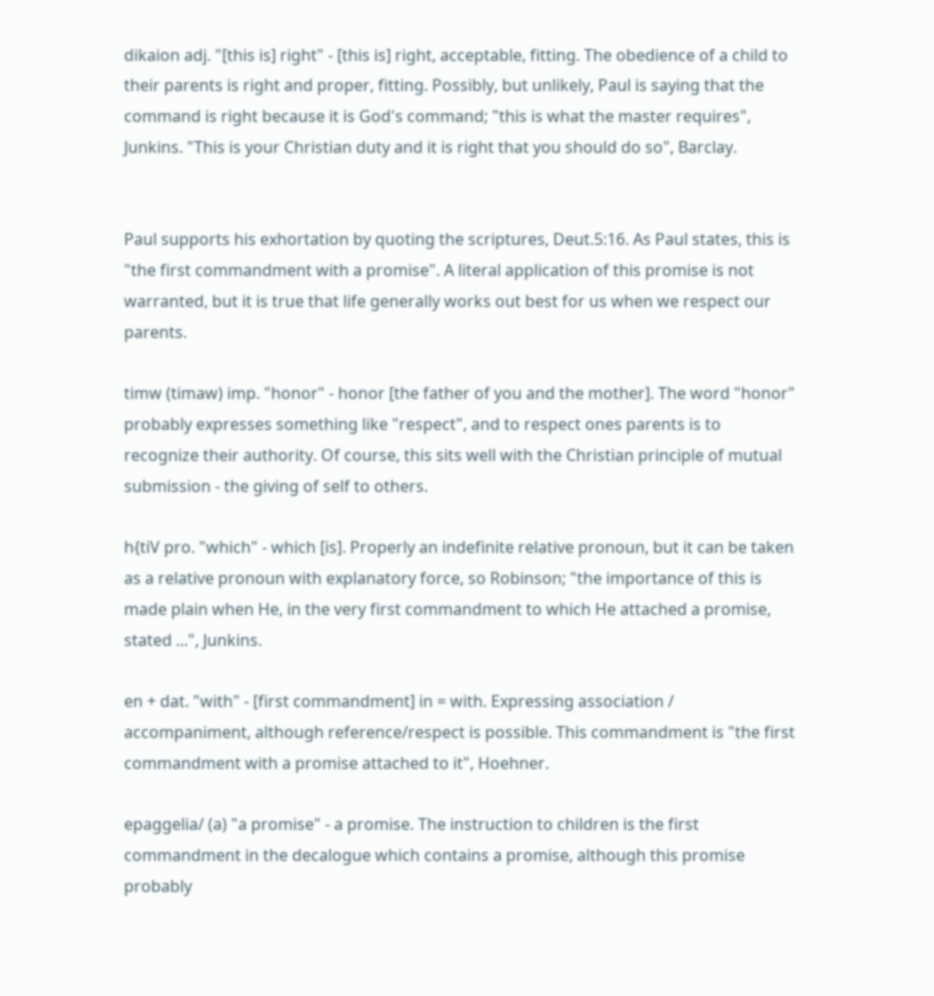dikaion adj. "[this is] right" - [this is] right, acceptable, fitting. The obedience of a child to their parents is right and proper, fitting. Possibly, but unlikely, Paul is saying that the command is right because it is God's command; "this is what the master requires", Junkins. "This is your Christian duty and it is right that you should do so", Barclay.


Paul supports his exhortation by quoting the scriptures, Deut.5:16. As Paul states, this is "the first commandment with a promise". A literal application of this promise is not warranted, but it is true that life generally works out best for us when we respect our parents.

timw (timaw) imp. "honor" - honor [the father of you and the mother]. The word "honor" probably expresses something like "respect", and to respect ones parents is to recognize their authority. Of course, this sits well with the Christian principle of mutual submission - the giving of self to others.

h{tiV pro. "which" - which [is]. Properly an indefinite relative pronoun, but it can be taken as a relative pronoun with explanatory force, so Robinson; "the importance of this is made plain when He, in the very first commandment to which He attached a promise, stated ...", Junkins.

en + dat. "with" - [first commandment] in = with. Expressing association / accompaniment, although reference/respect is possible. This commandment is "the first commandment with a promise attached to it", Hoehner.

epaggelia/ (a) "a promise" - a promise. The instruction to children is the first commandment in the decalogue which contains a promise, although this promise probably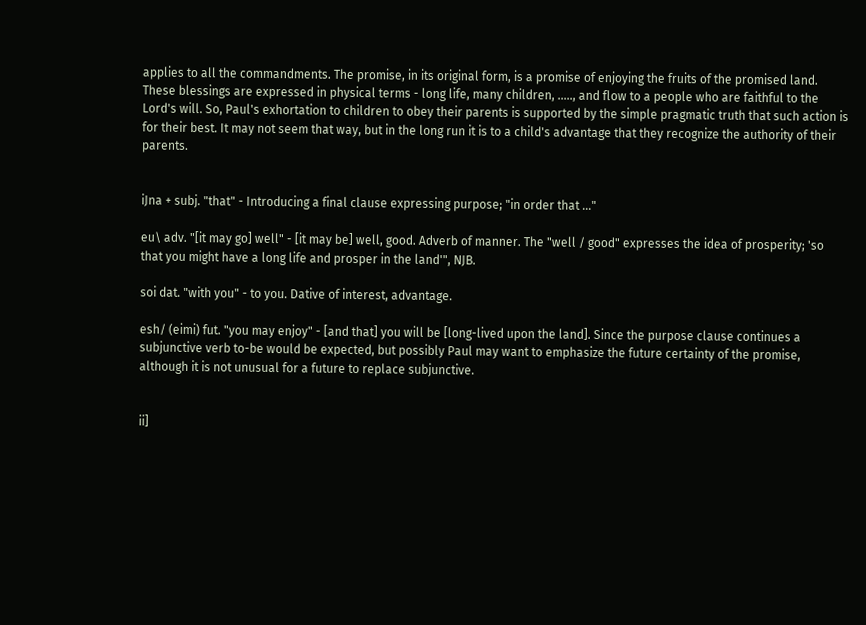applies to all the commandments. The promise, in its original form, is a promise of enjoying the fruits of the promised land. These blessings are expressed in physical terms - long life, many children, ....., and flow to a people who are faithful to the Lord's will. So, Paul's exhortation to children to obey their parents is supported by the simple pragmatic truth that such action is for their best. It may not seem that way, but in the long run it is to a child's advantage that they recognize the authority of their parents.


iJna + subj. "that" - Introducing a final clause expressing purpose; "in order that ..."

eu\ adv. "[it may go] well" - [it may be] well, good. Adverb of manner. The "well / good" expresses the idea of prosperity; 'so that you might have a long life and prosper in the land'", NJB.

soi dat. "with you" - to you. Dative of interest, advantage.

esh/ (eimi) fut. "you may enjoy" - [and that] you will be [long-lived upon the land]. Since the purpose clause continues a subjunctive verb to-be would be expected, but possibly Paul may want to emphasize the future certainty of the promise, although it is not unusual for a future to replace subjunctive.


ii]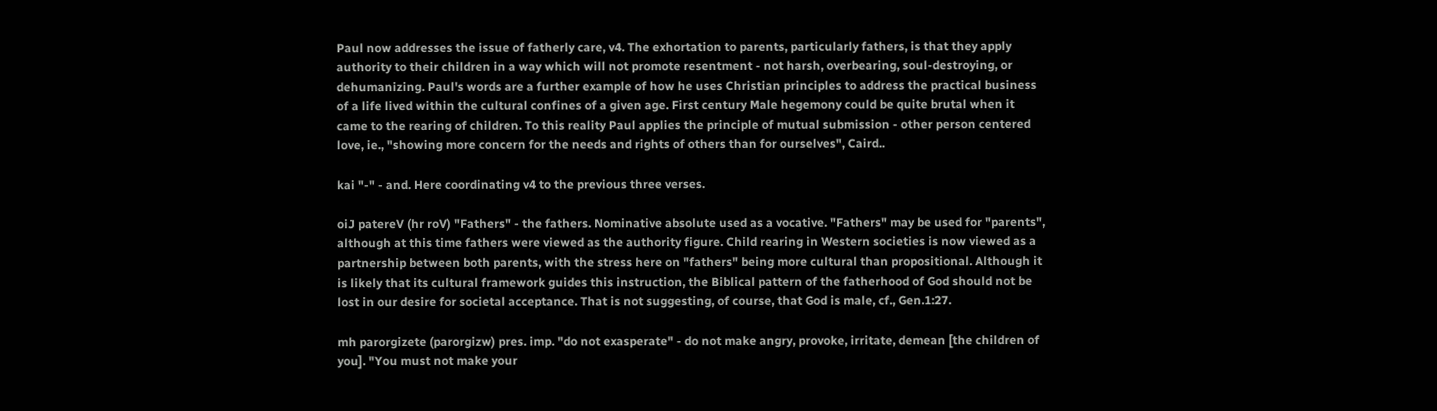Paul now addresses the issue of fatherly care, v4. The exhortation to parents, particularly fathers, is that they apply authority to their children in a way which will not promote resentment - not harsh, overbearing, soul-destroying, or dehumanizing. Paul's words are a further example of how he uses Christian principles to address the practical business of a life lived within the cultural confines of a given age. First century Male hegemony could be quite brutal when it came to the rearing of children. To this reality Paul applies the principle of mutual submission - other person centered love, ie., "showing more concern for the needs and rights of others than for ourselves", Caird..

kai "-" - and. Here coordinating v4 to the previous three verses.

oiJ patereV (hr roV) "Fathers" - the fathers. Nominative absolute used as a vocative. "Fathers" may be used for "parents", although at this time fathers were viewed as the authority figure. Child rearing in Western societies is now viewed as a partnership between both parents, with the stress here on "fathers" being more cultural than propositional. Although it is likely that its cultural framework guides this instruction, the Biblical pattern of the fatherhood of God should not be lost in our desire for societal acceptance. That is not suggesting, of course, that God is male, cf., Gen.1:27.

mh parorgizete (parorgizw) pres. imp. "do not exasperate" - do not make angry, provoke, irritate, demean [the children of you]. "You must not make your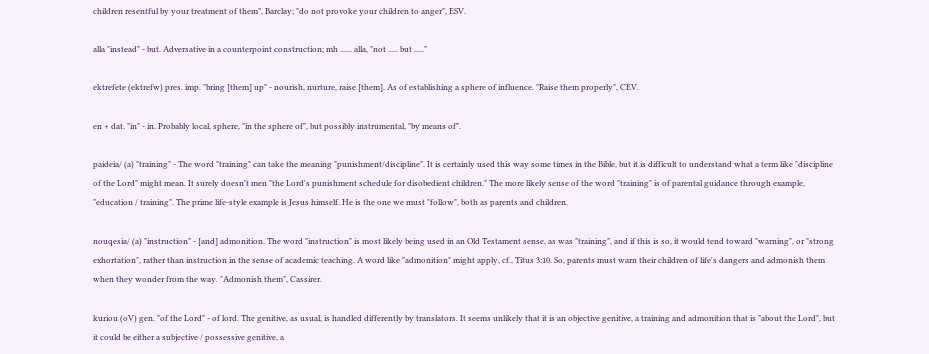children resentful by your treatment of them", Barclay; "do not provoke your children to anger", ESV.

alla "instead" - but. Adversative in a counterpoint construction; mh ...... alla, "not ..... but ....."

ektrefete (ektrefw) pres. imp. "bring [them] up" - nourish, nurture, raise [them]. As of establishing a sphere of influence. "Raise them properly", CEV.

en + dat. "in" - in. Probably local, sphere, "in the sphere of", but possibly instrumental, "by means of".

paideia/ (a) "training" - The word "training" can take the meaning "punishment/discipline". It is certainly used this way some times in the Bible, but it is difficult to understand what a term like "discipline of the Lord" might mean. It surely doesn't men "the Lord's punishment schedule for disobedient children." The more likely sense of the word "training" is of parental guidance through example, "education / training". The prime life-style example is Jesus himself. He is the one we must "follow", both as parents and children.

nouqesia/ (a) "instruction" - [and] admonition. The word "instruction" is most likely being used in an Old Testament sense, as was "training", and if this is so, it would tend toward "warning", or "strong exhortation", rather than instruction in the sense of academic teaching. A word like "admonition" might apply, cf., Titus 3:10. So, parents must warn their children of life's dangers and admonish them when they wonder from the way. "Admonish them", Cassirer.

kuriou (oV) gen. "of the Lord" - of lord. The genitive, as usual, is handled differently by translators. It seems unlikely that it is an objective genitive, a training and admonition that is "about the Lord", but it could be either a subjective / possessive genitive, a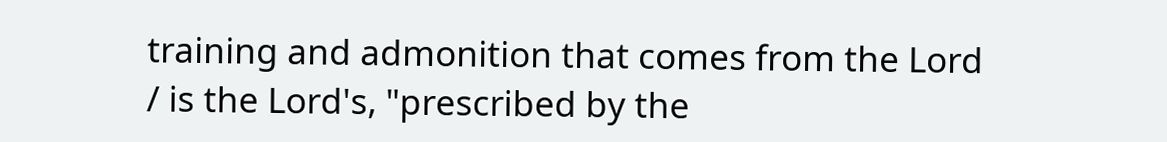training and admonition that comes from the Lord / is the Lord's, "prescribed by the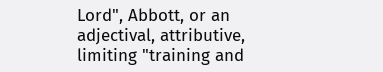Lord", Abbott, or an adjectival, attributive, limiting "training and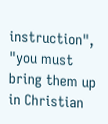instruction", "you must bring them up in Christian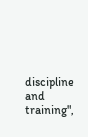discipline and training",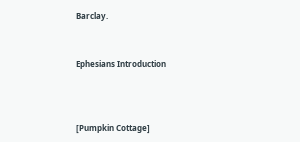Barclay.


Ephesians Introduction



[Pumpkin Cottage]